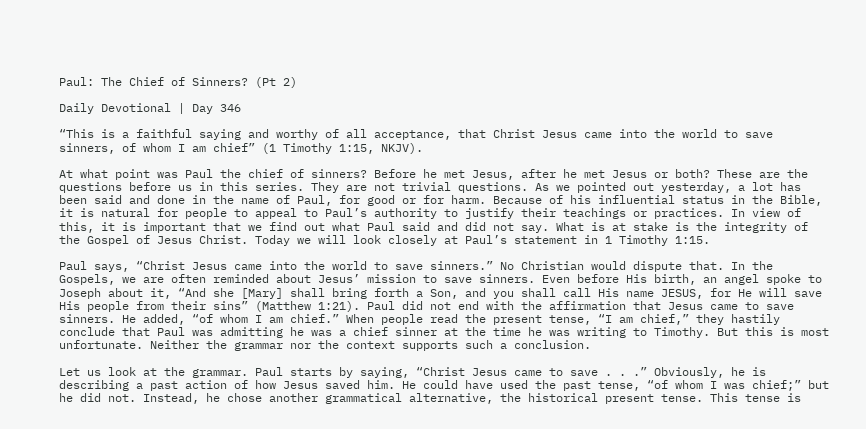Paul: The Chief of Sinners? (Pt 2)

Daily Devotional | Day 346

“This is a faithful saying and worthy of all acceptance, that Christ Jesus came into the world to save sinners, of whom I am chief” (1 Timothy 1:15, NKJV).

At what point was Paul the chief of sinners? Before he met Jesus, after he met Jesus or both? These are the questions before us in this series. They are not trivial questions. As we pointed out yesterday, a lot has been said and done in the name of Paul, for good or for harm. Because of his influential status in the Bible, it is natural for people to appeal to Paul’s authority to justify their teachings or practices. In view of this, it is important that we find out what Paul said and did not say. What is at stake is the integrity of the Gospel of Jesus Christ. Today we will look closely at Paul’s statement in 1 Timothy 1:15.

Paul says, “Christ Jesus came into the world to save sinners.” No Christian would dispute that. In the Gospels, we are often reminded about Jesus’ mission to save sinners. Even before His birth, an angel spoke to Joseph about it, “And she [Mary] shall bring forth a Son, and you shall call His name JESUS, for He will save His people from their sins” (Matthew 1:21). Paul did not end with the affirmation that Jesus came to save sinners. He added, “of whom I am chief.” When people read the present tense, “I am chief,” they hastily conclude that Paul was admitting he was a chief sinner at the time he was writing to Timothy. But this is most unfortunate. Neither the grammar nor the context supports such a conclusion.

Let us look at the grammar. Paul starts by saying, “Christ Jesus came to save . . .” Obviously, he is describing a past action of how Jesus saved him. He could have used the past tense, “of whom I was chief;” but he did not. Instead, he chose another grammatical alternative, the historical present tense. This tense is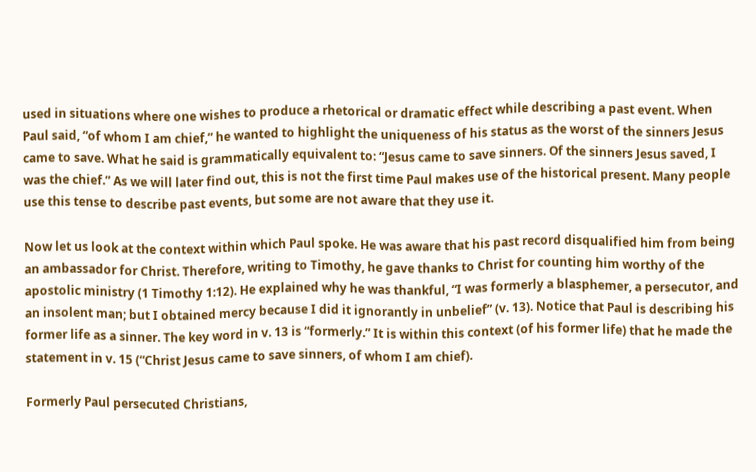used in situations where one wishes to produce a rhetorical or dramatic effect while describing a past event. When Paul said, “of whom I am chief,” he wanted to highlight the uniqueness of his status as the worst of the sinners Jesus came to save. What he said is grammatically equivalent to: “Jesus came to save sinners. Of the sinners Jesus saved, I was the chief.” As we will later find out, this is not the first time Paul makes use of the historical present. Many people use this tense to describe past events, but some are not aware that they use it.

Now let us look at the context within which Paul spoke. He was aware that his past record disqualified him from being an ambassador for Christ. Therefore, writing to Timothy, he gave thanks to Christ for counting him worthy of the apostolic ministry (1 Timothy 1:12). He explained why he was thankful, “I was formerly a blasphemer, a persecutor, and an insolent man; but I obtained mercy because I did it ignorantly in unbelief” (v. 13). Notice that Paul is describing his former life as a sinner. The key word in v. 13 is “formerly.” It is within this context (of his former life) that he made the statement in v. 15 (“Christ Jesus came to save sinners, of whom I am chief).

Formerly Paul persecuted Christians,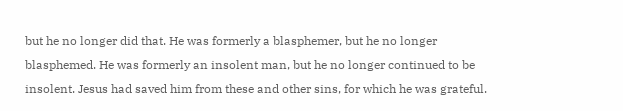but he no longer did that. He was formerly a blasphemer, but he no longer blasphemed. He was formerly an insolent man, but he no longer continued to be insolent. Jesus had saved him from these and other sins, for which he was grateful.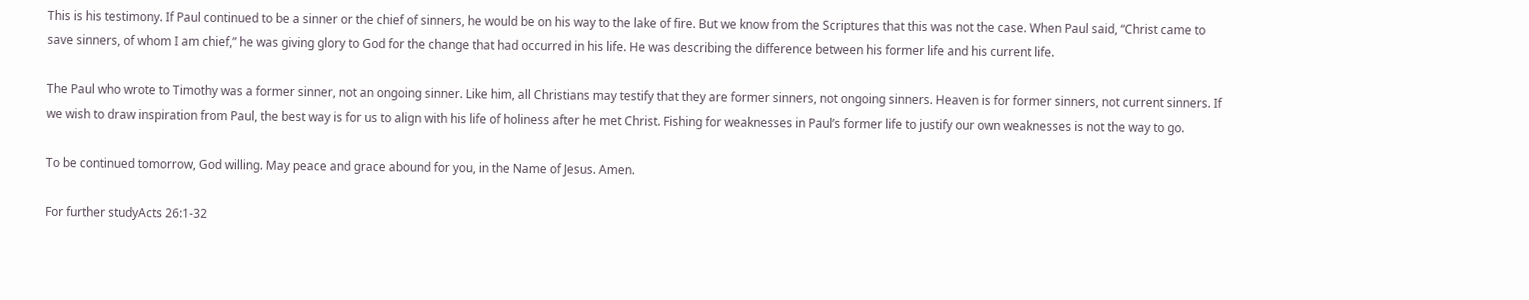This is his testimony. If Paul continued to be a sinner or the chief of sinners, he would be on his way to the lake of fire. But we know from the Scriptures that this was not the case. When Paul said, “Christ came to save sinners, of whom I am chief,” he was giving glory to God for the change that had occurred in his life. He was describing the difference between his former life and his current life.

The Paul who wrote to Timothy was a former sinner, not an ongoing sinner. Like him, all Christians may testify that they are former sinners, not ongoing sinners. Heaven is for former sinners, not current sinners. If we wish to draw inspiration from Paul, the best way is for us to align with his life of holiness after he met Christ. Fishing for weaknesses in Paul’s former life to justify our own weaknesses is not the way to go.

To be continued tomorrow, God willing. May peace and grace abound for you, in the Name of Jesus. Amen.

For further studyActs 26:1-32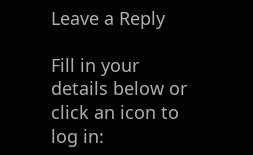Leave a Reply

Fill in your details below or click an icon to log in: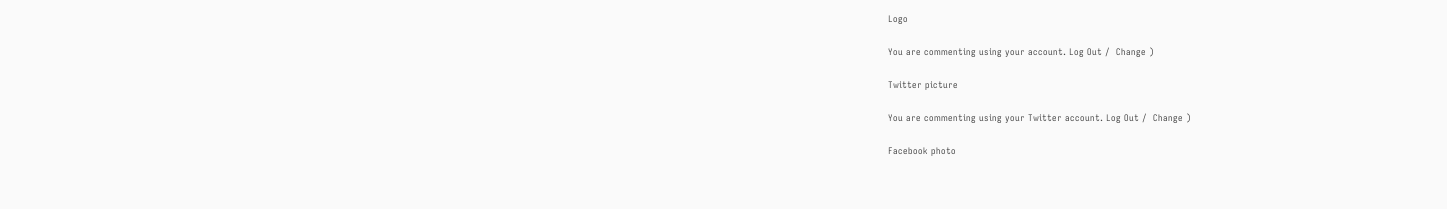Logo

You are commenting using your account. Log Out /  Change )

Twitter picture

You are commenting using your Twitter account. Log Out /  Change )

Facebook photo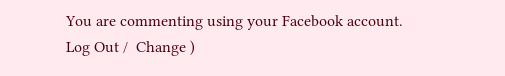You are commenting using your Facebook account. Log Out /  Change )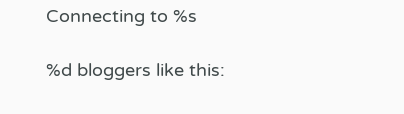Connecting to %s

%d bloggers like this: